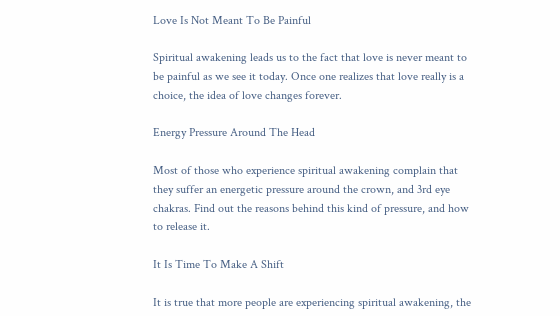Love Is Not Meant To Be Painful

Spiritual awakening leads us to the fact that love is never meant to be painful as we see it today. Once one realizes that love really is a choice, the idea of love changes forever.

Energy Pressure Around The Head

Most of those who experience spiritual awakening complain that they suffer an energetic pressure around the crown, and 3rd eye chakras. Find out the reasons behind this kind of pressure, and how to release it.

It Is Time To Make A Shift

It is true that more people are experiencing spiritual awakening, the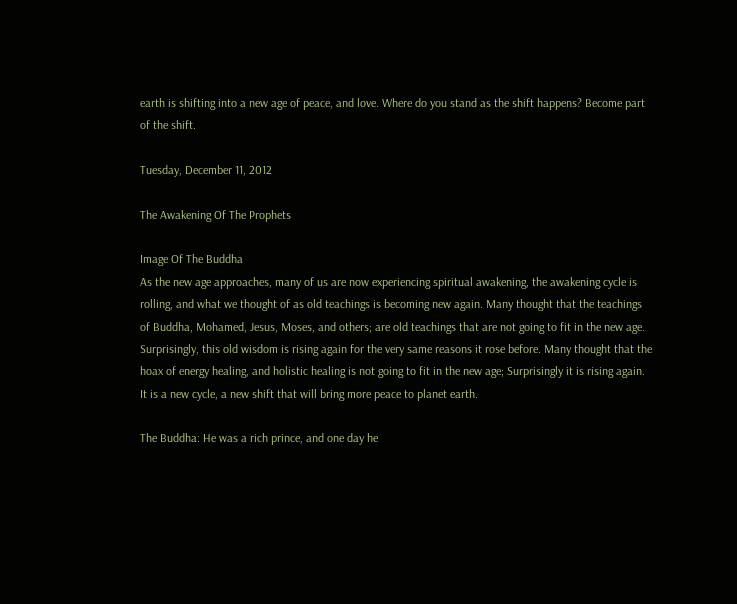earth is shifting into a new age of peace, and love. Where do you stand as the shift happens? Become part of the shift.

Tuesday, December 11, 2012

The Awakening Of The Prophets

Image Of The Buddha
As the new age approaches, many of us are now experiencing spiritual awakening, the awakening cycle is rolling, and what we thought of as old teachings is becoming new again. Many thought that the teachings of Buddha, Mohamed, Jesus, Moses, and others; are old teachings that are not going to fit in the new age. Surprisingly, this old wisdom is rising again for the very same reasons it rose before. Many thought that the hoax of energy healing, and holistic healing is not going to fit in the new age; Surprisingly it is rising again. It is a new cycle, a new shift that will bring more peace to planet earth.

The Buddha: He was a rich prince, and one day he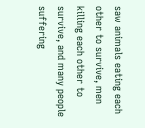saw animals eating each other to survive, men killing each other to survive, and many people suffering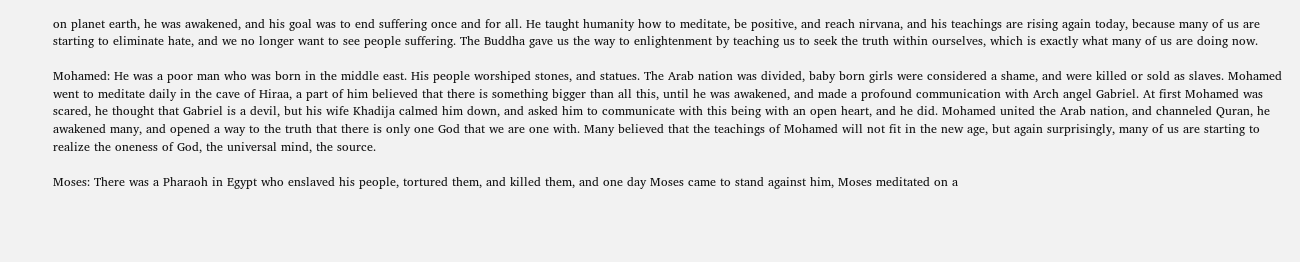on planet earth, he was awakened, and his goal was to end suffering once and for all. He taught humanity how to meditate, be positive, and reach nirvana, and his teachings are rising again today, because many of us are starting to eliminate hate, and we no longer want to see people suffering. The Buddha gave us the way to enlightenment by teaching us to seek the truth within ourselves, which is exactly what many of us are doing now.

Mohamed: He was a poor man who was born in the middle east. His people worshiped stones, and statues. The Arab nation was divided, baby born girls were considered a shame, and were killed or sold as slaves. Mohamed went to meditate daily in the cave of Hiraa, a part of him believed that there is something bigger than all this, until he was awakened, and made a profound communication with Arch angel Gabriel. At first Mohamed was scared, he thought that Gabriel is a devil, but his wife Khadija calmed him down, and asked him to communicate with this being with an open heart, and he did. Mohamed united the Arab nation, and channeled Quran, he awakened many, and opened a way to the truth that there is only one God that we are one with. Many believed that the teachings of Mohamed will not fit in the new age, but again surprisingly, many of us are starting to realize the oneness of God, the universal mind, the source.

Moses: There was a Pharaoh in Egypt who enslaved his people, tortured them, and killed them, and one day Moses came to stand against him, Moses meditated on a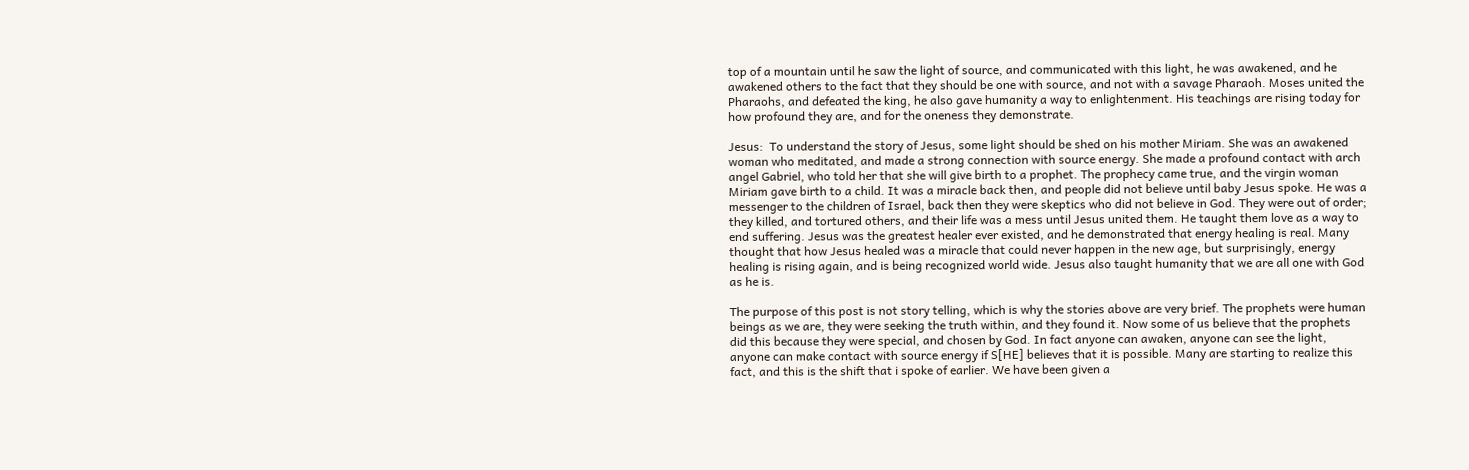top of a mountain until he saw the light of source, and communicated with this light, he was awakened, and he awakened others to the fact that they should be one with source, and not with a savage Pharaoh. Moses united the Pharaohs, and defeated the king, he also gave humanity a way to enlightenment. His teachings are rising today for how profound they are, and for the oneness they demonstrate.

Jesus:  To understand the story of Jesus, some light should be shed on his mother Miriam. She was an awakened woman who meditated, and made a strong connection with source energy. She made a profound contact with arch angel Gabriel, who told her that she will give birth to a prophet. The prophecy came true, and the virgin woman Miriam gave birth to a child. It was a miracle back then, and people did not believe until baby Jesus spoke. He was a messenger to the children of Israel, back then they were skeptics who did not believe in God. They were out of order; they killed, and tortured others, and their life was a mess until Jesus united them. He taught them love as a way to end suffering. Jesus was the greatest healer ever existed, and he demonstrated that energy healing is real. Many thought that how Jesus healed was a miracle that could never happen in the new age, but surprisingly, energy healing is rising again, and is being recognized world wide. Jesus also taught humanity that we are all one with God as he is.

The purpose of this post is not story telling, which is why the stories above are very brief. The prophets were human beings as we are, they were seeking the truth within, and they found it. Now some of us believe that the prophets did this because they were special, and chosen by God. In fact anyone can awaken, anyone can see the light, anyone can make contact with source energy if S[HE] believes that it is possible. Many are starting to realize this fact, and this is the shift that i spoke of earlier. We have been given a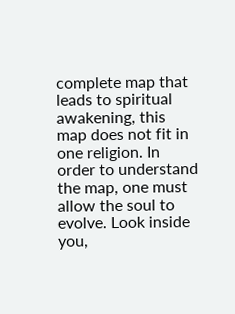complete map that leads to spiritual awakening, this map does not fit in one religion. In order to understand the map, one must allow the soul to evolve. Look inside you,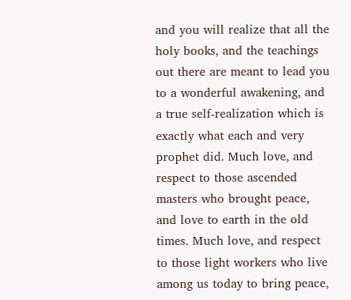and you will realize that all the holy books, and the teachings out there are meant to lead you to a wonderful awakening, and a true self-realization which is exactly what each and very prophet did. Much love, and respect to those ascended masters who brought peace, and love to earth in the old times. Much love, and respect to those light workers who live among us today to bring peace,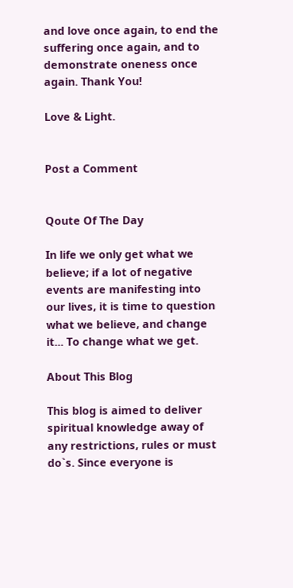and love once again, to end the suffering once again, and to demonstrate oneness once again. Thank You!

Love & Light.


Post a Comment


Qoute Of The Day

In life we only get what we believe; if a lot of negative events are manifesting into our lives, it is time to question what we believe, and change it... To change what we get.

About This Blog

This blog is aimed to deliver spiritual knowledge away of any restrictions, rules or must do`s. Since everyone is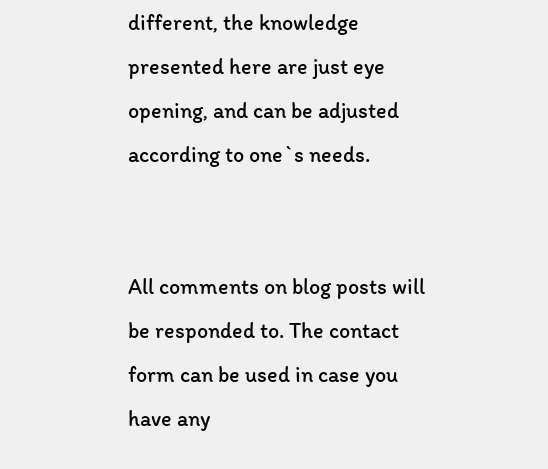different, the knowledge presented here are just eye opening, and can be adjusted according to one`s needs.


All comments on blog posts will be responded to. The contact form can be used in case you have any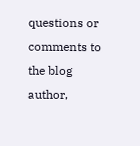questions or comments to the blog author,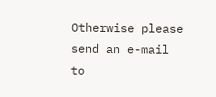Otherwise please send an e-mail to